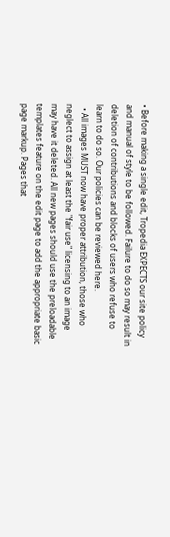• Before making a single edit, Tropedia EXPECTS our site policy and manual of style to be followed. Failure to do so may result in deletion of contributions and blocks of users who refuse to learn to do so. Our policies can be reviewed here.
  • All images MUST now have proper attribution, those who neglect to assign at least the "fair use" licensing to an image may have it deleted. All new pages should use the preloadable templates feature on the edit page to add the appropriate basic page markup. Pages that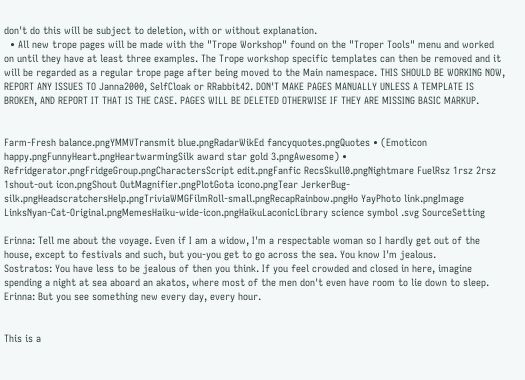don't do this will be subject to deletion, with or without explanation.
  • All new trope pages will be made with the "Trope Workshop" found on the "Troper Tools" menu and worked on until they have at least three examples. The Trope workshop specific templates can then be removed and it will be regarded as a regular trope page after being moved to the Main namespace. THIS SHOULD BE WORKING NOW, REPORT ANY ISSUES TO Janna2000, SelfCloak or RRabbit42. DON'T MAKE PAGES MANUALLY UNLESS A TEMPLATE IS BROKEN, AND REPORT IT THAT IS THE CASE. PAGES WILL BE DELETED OTHERWISE IF THEY ARE MISSING BASIC MARKUP.


Farm-Fresh balance.pngYMMVTransmit blue.pngRadarWikEd fancyquotes.pngQuotes • (Emoticon happy.pngFunnyHeart.pngHeartwarmingSilk award star gold 3.pngAwesome) • Refridgerator.pngFridgeGroup.pngCharactersScript edit.pngFanfic RecsSkull0.pngNightmare FuelRsz 1rsz 2rsz 1shout-out icon.pngShout OutMagnifier.pngPlotGota icono.pngTear JerkerBug-silk.pngHeadscratchersHelp.pngTriviaWMGFilmRoll-small.pngRecapRainbow.pngHo YayPhoto link.pngImage LinksNyan-Cat-Original.pngMemesHaiku-wide-icon.pngHaikuLaconicLibrary science symbol .svg SourceSetting

Erinna: Tell me about the voyage. Even if I am a widow, I'm a respectable woman so I hardly get out of the house, except to festivals and such, but you-you get to go across the sea. You know I'm jealous.
Sostratos: You have less to be jealous of then you think. If you feel crowded and closed in here, imagine spending a night at sea aboard an akatos, where most of the men don't even have room to lie down to sleep.
Erinna: But you see something new every day, every hour.


This is a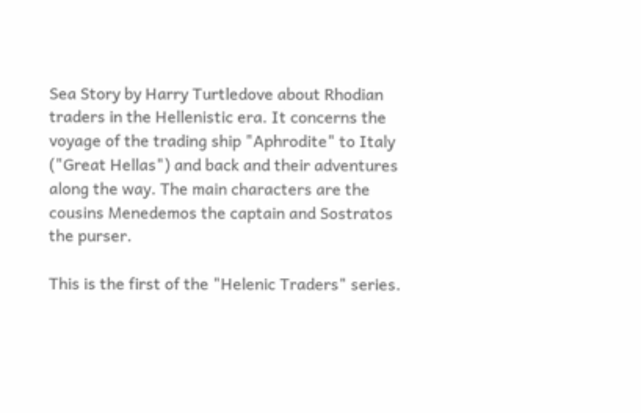Sea Story by Harry Turtledove about Rhodian traders in the Hellenistic era. It concerns the voyage of the trading ship "Aphrodite" to Italy ("Great Hellas") and back and their adventures along the way. The main characters are the cousins Menedemos the captain and Sostratos the purser.

This is the first of the "Helenic Traders" series.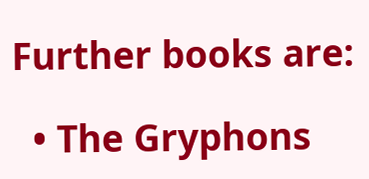Further books are:

  • The Gryphons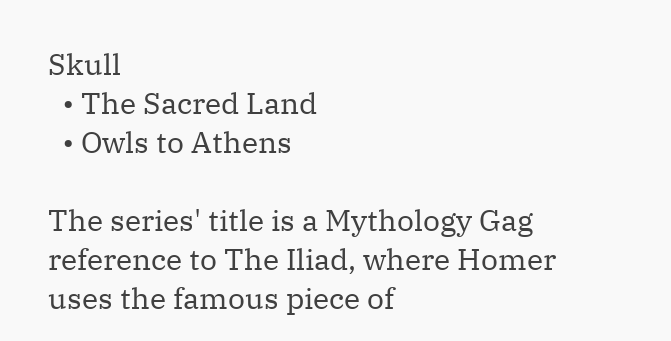Skull
  • The Sacred Land
  • Owls to Athens

The series' title is a Mythology Gag reference to The Iliad, where Homer uses the famous piece of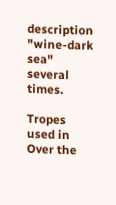description "wine-dark sea" several times.

Tropes used in Over the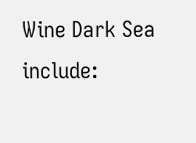Wine Dark Sea include: